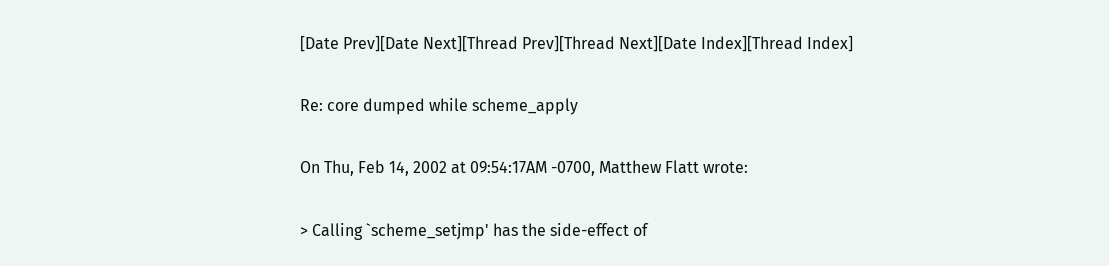[Date Prev][Date Next][Thread Prev][Thread Next][Date Index][Thread Index]

Re: core dumped while scheme_apply

On Thu, Feb 14, 2002 at 09:54:17AM -0700, Matthew Flatt wrote:

> Calling `scheme_setjmp' has the side-effect of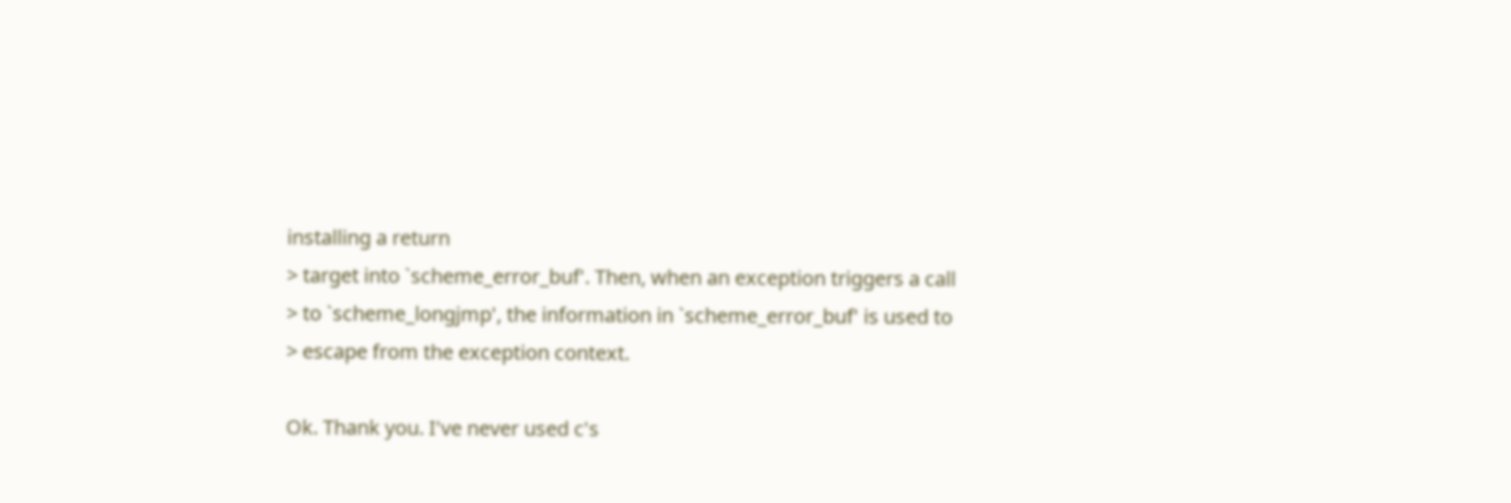installing a return
> target into `scheme_error_buf'. Then, when an exception triggers a call
> to `scheme_longjmp', the information in `scheme_error_buf' is used to
> escape from the exception context.

Ok. Thank you. I've never used c's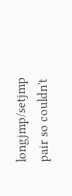longjmp/setjmp pair so couldn't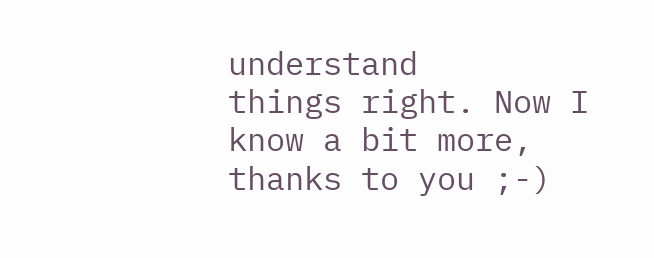understand
things right. Now I know a bit more, thanks to you ;-)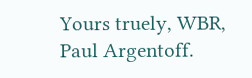Yours truely, WBR, Paul Argentoff.